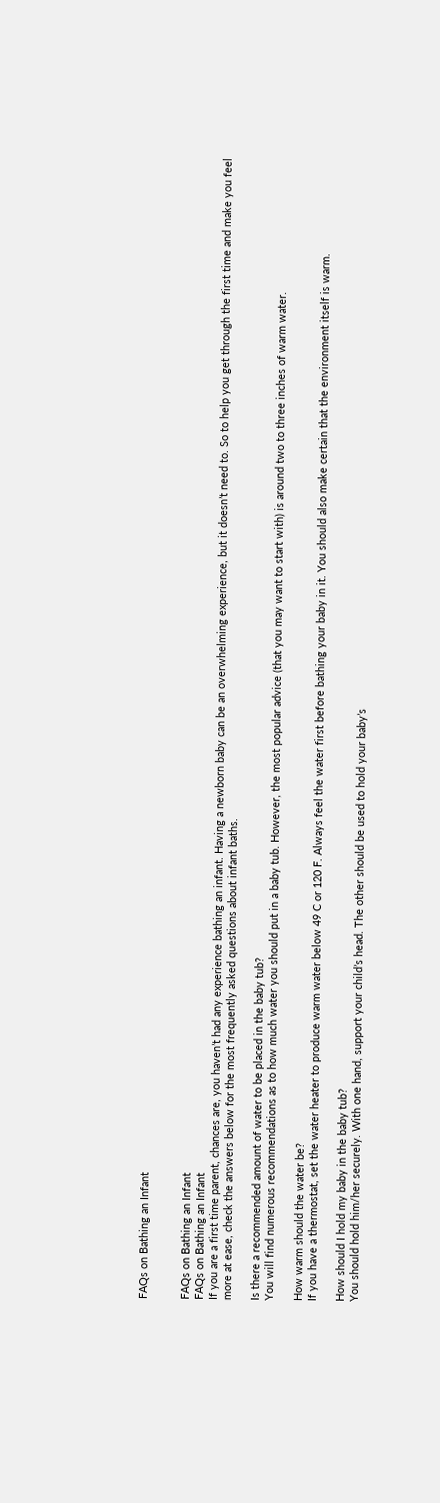FAQs on Bathing an Infant


FAQs on Bathing an Infant
FAQs on Bathing an Infant
If you are a first time parent, chances are, you haven’t had any experience bathing an infant. Having a newborn baby can be an overwhelming experience, but it doesn’t need to. So to help you get through the first time and make you feel more at ease, check the answers below for the most frequently asked questions about infant baths.

Is there a recommended amount of water to be placed in the baby tub?
You will find numerous recommendations as to how much water you should put in a baby tub. However, the most popular advice (that you may want to start with) is around two to three inches of warm water.

How warm should the water be?
If you have a thermostat, set the water heater to produce warm water below 49 C or 120 F. Always feel the water first before bathing your baby in it. You should also make certain that the environment itself is warm.

How should I hold my baby in the baby tub?
You should hold him/her securely. With one hand, support your child’s head. The other should be used to hold your baby’s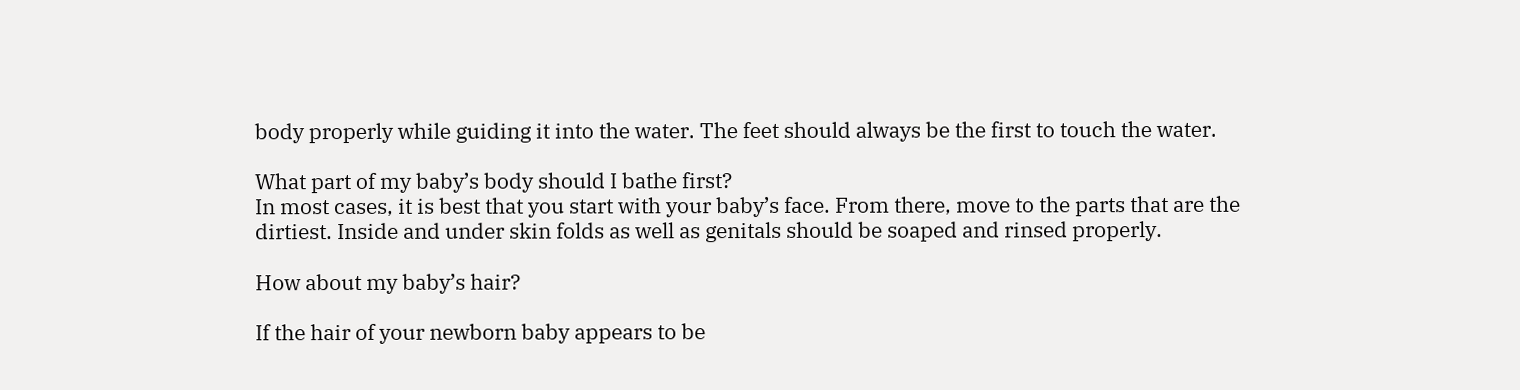body properly while guiding it into the water. The feet should always be the first to touch the water.

What part of my baby’s body should I bathe first?
In most cases, it is best that you start with your baby’s face. From there, move to the parts that are the dirtiest. Inside and under skin folds as well as genitals should be soaped and rinsed properly.

How about my baby’s hair?

If the hair of your newborn baby appears to be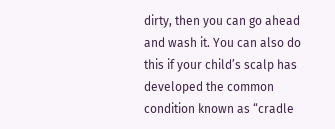dirty, then you can go ahead and wash it. You can also do this if your child’s scalp has developed the common condition known as “cradle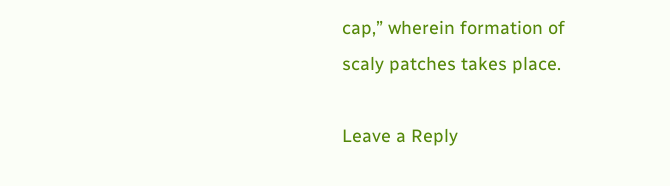cap,” wherein formation of scaly patches takes place.

Leave a Reply